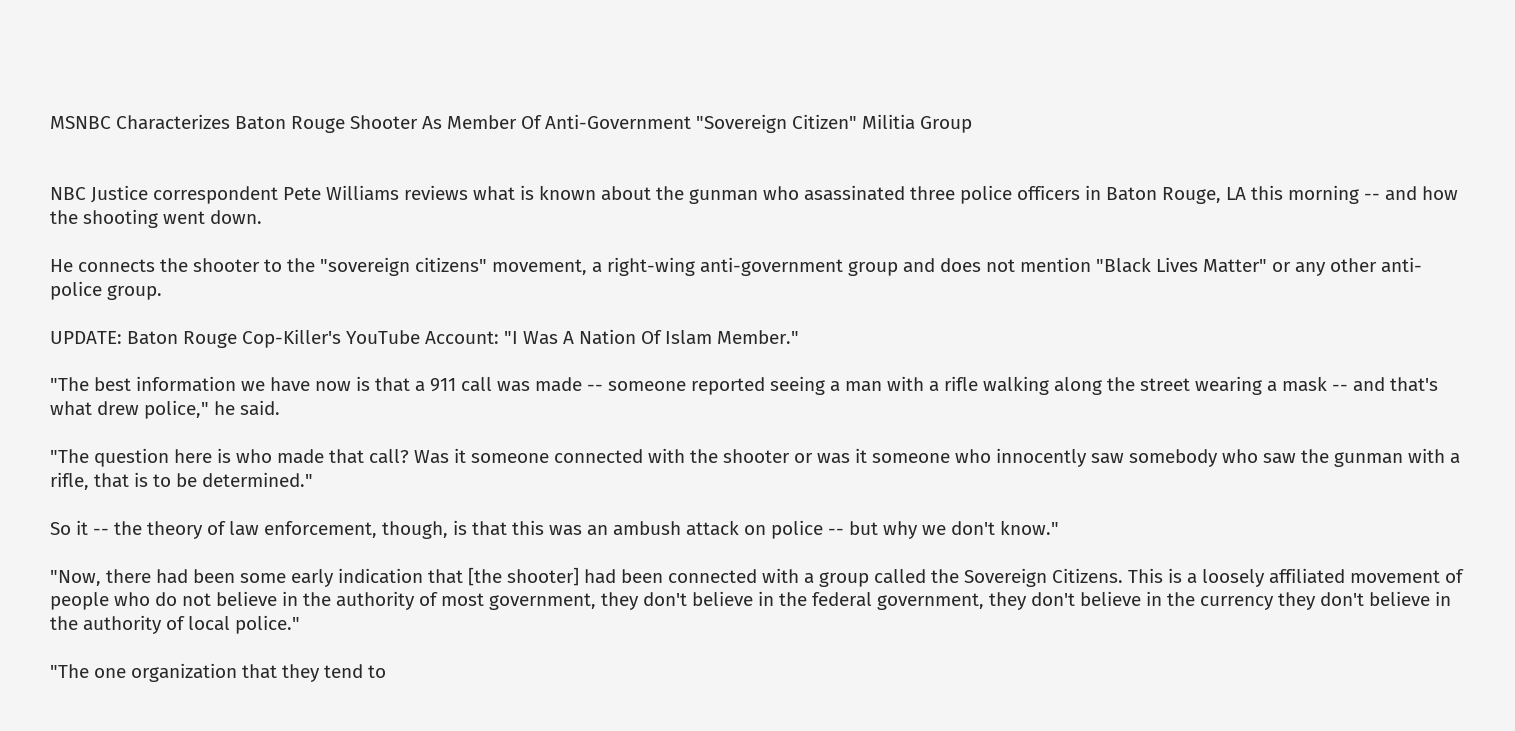MSNBC Characterizes Baton Rouge Shooter As Member Of Anti-Government "Sovereign Citizen" Militia Group


NBC Justice correspondent Pete Williams reviews what is known about the gunman who asassinated three police officers in Baton Rouge, LA this morning -- and how the shooting went down.

He connects the shooter to the "sovereign citizens" movement, a right-wing anti-government group and does not mention "Black Lives Matter" or any other anti-police group.

UPDATE: Baton Rouge Cop-Killer's YouTube Account: "I Was A Nation Of Islam Member."

"The best information we have now is that a 911 call was made -- someone reported seeing a man with a rifle walking along the street wearing a mask -- and that's what drew police," he said.

"The question here is who made that call? Was it someone connected with the shooter or was it someone who innocently saw somebody who saw the gunman with a rifle, that is to be determined."

So it -- the theory of law enforcement, though, is that this was an ambush attack on police -- but why we don't know."

"Now, there had been some early indication that [the shooter] had been connected with a group called the Sovereign Citizens. This is a loosely affiliated movement of people who do not believe in the authority of most government, they don't believe in the federal government, they don't believe in the currency they don't believe in the authority of local police."

"The one organization that they tend to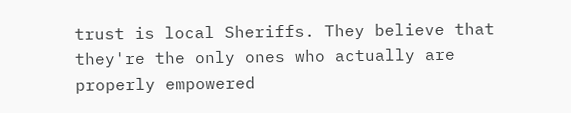trust is local Sheriffs. They believe that they're the only ones who actually are properly empowered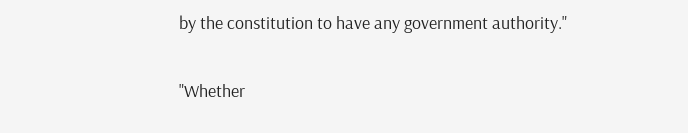by the constitution to have any government authority."

"Whether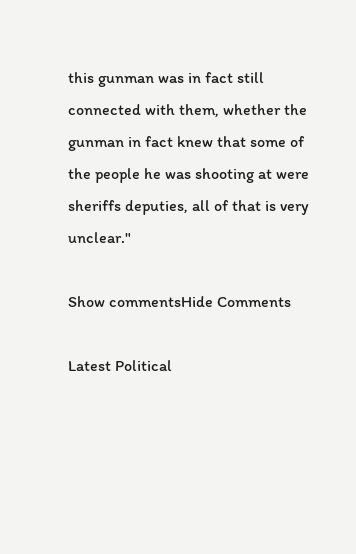this gunman was in fact still connected with them, whether the gunman in fact knew that some of the people he was shooting at were sheriffs deputies, all of that is very unclear."

Show commentsHide Comments

Latest Political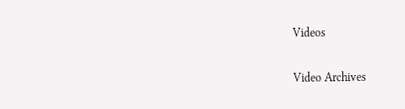Videos

Video Archives